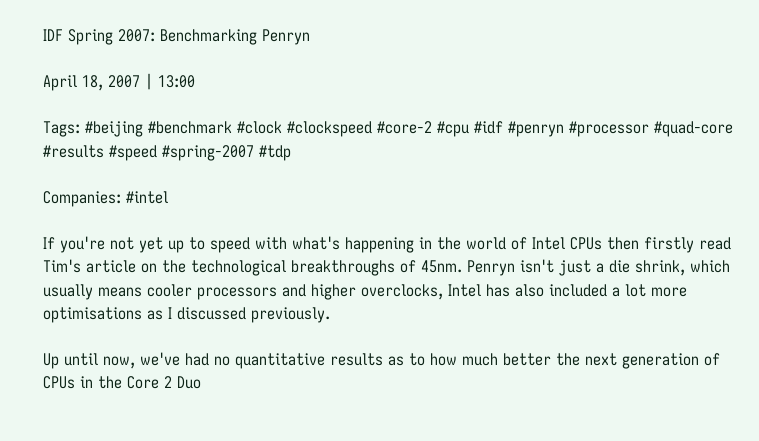IDF Spring 2007: Benchmarking Penryn

April 18, 2007 | 13:00

Tags: #beijing #benchmark #clock #clockspeed #core-2 #cpu #idf #penryn #processor #quad-core #results #speed #spring-2007 #tdp

Companies: #intel

If you're not yet up to speed with what's happening in the world of Intel CPUs then firstly read Tim's article on the technological breakthroughs of 45nm. Penryn isn't just a die shrink, which usually means cooler processors and higher overclocks, Intel has also included a lot more optimisations as I discussed previously.

Up until now, we've had no quantitative results as to how much better the next generation of CPUs in the Core 2 Duo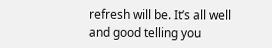refresh will be. It’s all well and good telling you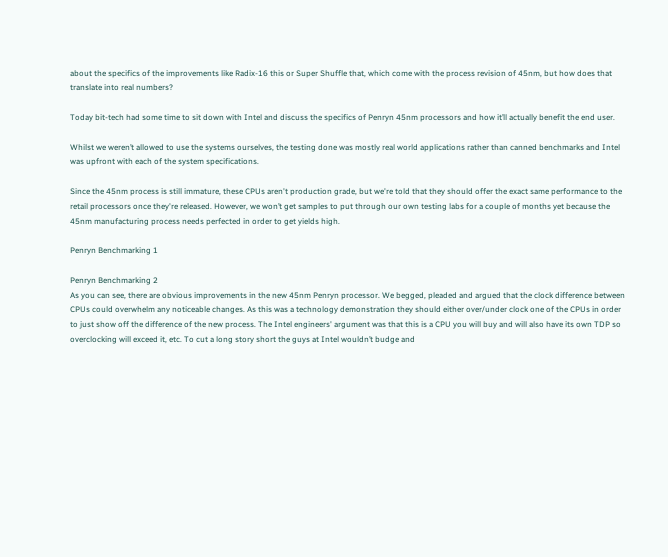about the specifics of the improvements like Radix-16 this or Super Shuffle that, which come with the process revision of 45nm, but how does that translate into real numbers?

Today bit-tech had some time to sit down with Intel and discuss the specifics of Penryn 45nm processors and how it’ll actually benefit the end user.

Whilst we weren’t allowed to use the systems ourselves, the testing done was mostly real world applications rather than canned benchmarks and Intel was upfront with each of the system specifications.

Since the 45nm process is still immature, these CPUs aren't production grade, but we're told that they should offer the exact same performance to the retail processors once they're released. However, we won’t get samples to put through our own testing labs for a couple of months yet because the 45nm manufacturing process needs perfected in order to get yields high.

Penryn Benchmarking 1

Penryn Benchmarking 2
As you can see, there are obvious improvements in the new 45nm Penryn processor. We begged, pleaded and argued that the clock difference between CPUs could overwhelm any noticeable changes. As this was a technology demonstration they should either over/under clock one of the CPUs in order to just show off the difference of the new process. The Intel engineers' argument was that this is a CPU you will buy and will also have its own TDP so overclocking will exceed it, etc. To cut a long story short the guys at Intel wouldn’t budge and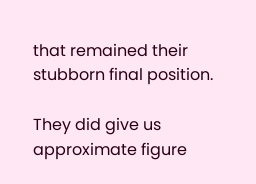that remained their stubborn final position.

They did give us approximate figure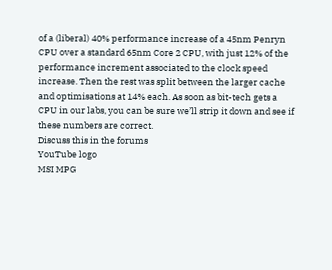of a (liberal) 40% performance increase of a 45nm Penryn CPU over a standard 65nm Core 2 CPU, with just 12% of the performance increment associated to the clock speed increase. Then the rest was split between the larger cache and optimisations at 14% each. As soon as bit-tech gets a CPU in our labs, you can be sure we’ll strip it down and see if these numbers are correct.
Discuss this in the forums
YouTube logo
MSI MPG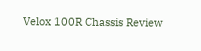Velox 100R Chassis Review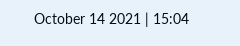October 14 2021 | 15:04